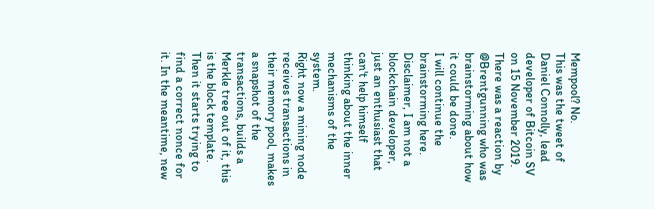Mempool? No.
This was the tweet of Daniel Connolly, lead developer of Bitcoin SV on 15 November 2019.
There was a reaction by @Brentgunning who was brainstorming about how it could be done.
I will continue the brainstorming here. Disclaimer, I am not a blockchain developer, just an enthusiast that can't help himself thinking about the inner mechanisms of the system.
Right now a mining node receives transactions in their memory pool, makes a snapshot of the transactions, builds a Merkle tree out of it, this is the block template. Then it starts trying to find a correct nonce for it. In the meantime, new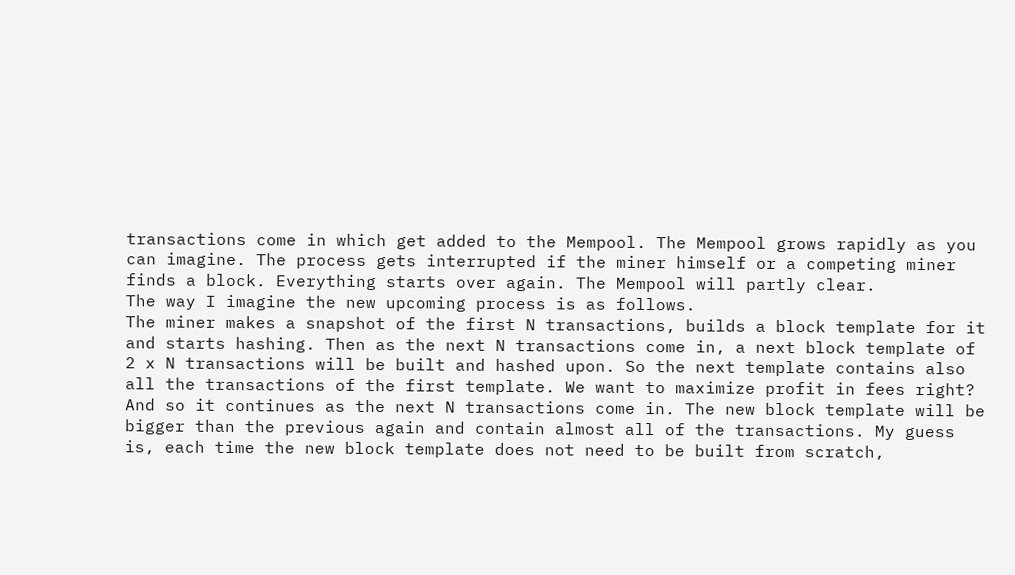transactions come in which get added to the Mempool. The Mempool grows rapidly as you can imagine. The process gets interrupted if the miner himself or a competing miner finds a block. Everything starts over again. The Mempool will partly clear.
The way I imagine the new upcoming process is as follows.
The miner makes a snapshot of the first N transactions, builds a block template for it and starts hashing. Then as the next N transactions come in, a next block template of 2 x N transactions will be built and hashed upon. So the next template contains also all the transactions of the first template. We want to maximize profit in fees right? And so it continues as the next N transactions come in. The new block template will be bigger than the previous again and contain almost all of the transactions. My guess is, each time the new block template does not need to be built from scratch,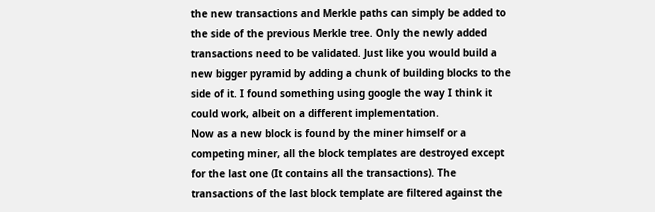the new transactions and Merkle paths can simply be added to the side of the previous Merkle tree. Only the newly added transactions need to be validated. Just like you would build a new bigger pyramid by adding a chunk of building blocks to the side of it. I found something using google the way I think it could work, albeit on a different implementation.
Now as a new block is found by the miner himself or a competing miner, all the block templates are destroyed except for the last one (It contains all the transactions). The transactions of the last block template are filtered against the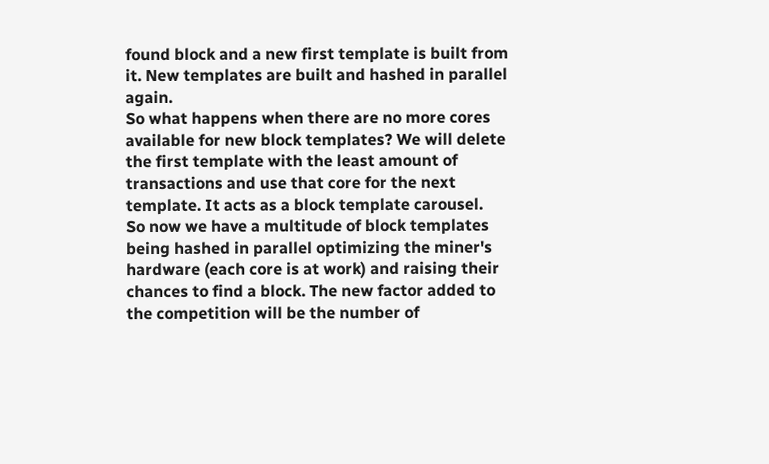found block and a new first template is built from it. New templates are built and hashed in parallel again.
So what happens when there are no more cores available for new block templates? We will delete the first template with the least amount of transactions and use that core for the next template. It acts as a block template carousel.
So now we have a multitude of block templates being hashed in parallel optimizing the miner's hardware (each core is at work) and raising their chances to find a block. The new factor added to the competition will be the number of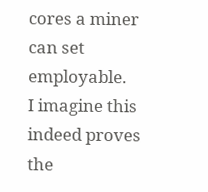cores a miner can set employable.
I imagine this indeed proves the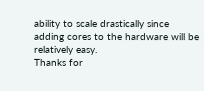ability to scale drastically since adding cores to the hardware will be relatively easy.
Thanks for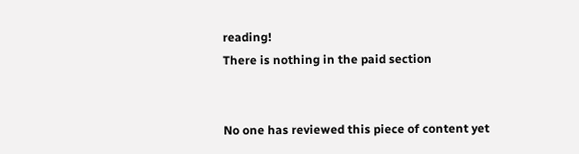reading!
There is nothing in the paid section


No one has reviewed this piece of content yet